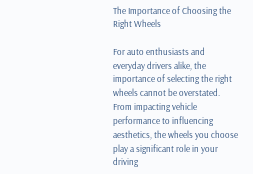The Importance of Choosing the Right Wheels

For auto enthusiasts and everyday drivers alike, the importance of selecting the right wheels cannot be overstated. From impacting vehicle performance to influencing aesthetics, the wheels you choose play a significant role in your driving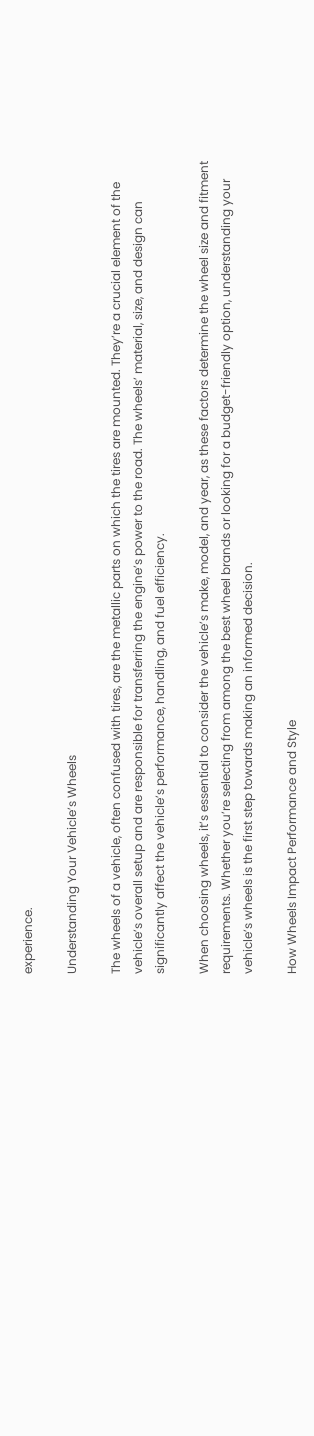experience.

Understanding Your Vehicle’s Wheels

The wheels of a vehicle, often confused with tires, are the metallic parts on which the tires are mounted. They’re a crucial element of the vehicle’s overall setup and are responsible for transferring the engine’s power to the road. The wheels’ material, size, and design can significantly affect the vehicle’s performance, handling, and fuel efficiency.

When choosing wheels, it’s essential to consider the vehicle’s make, model, and year, as these factors determine the wheel size and fitment requirements. Whether you’re selecting from among the best wheel brands or looking for a budget-friendly option, understanding your vehicle’s wheels is the first step towards making an informed decision.

How Wheels Impact Performance and Style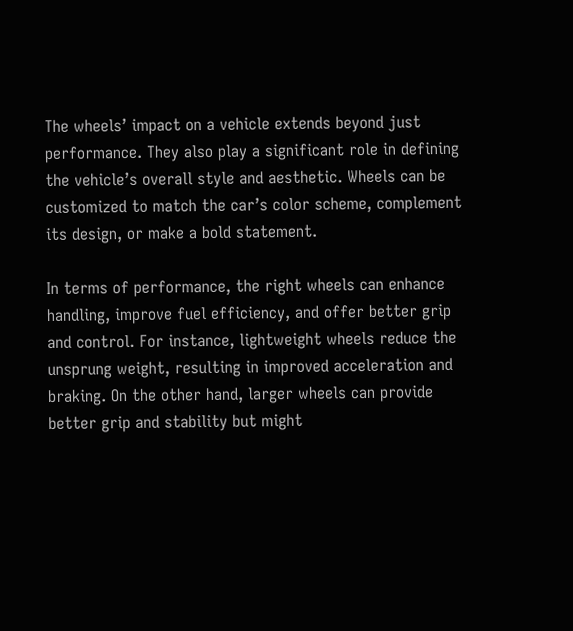The wheels’ impact on a vehicle extends beyond just performance. They also play a significant role in defining the vehicle’s overall style and aesthetic. Wheels can be customized to match the car’s color scheme, complement its design, or make a bold statement.

In terms of performance, the right wheels can enhance handling, improve fuel efficiency, and offer better grip and control. For instance, lightweight wheels reduce the unsprung weight, resulting in improved acceleration and braking. On the other hand, larger wheels can provide better grip and stability but might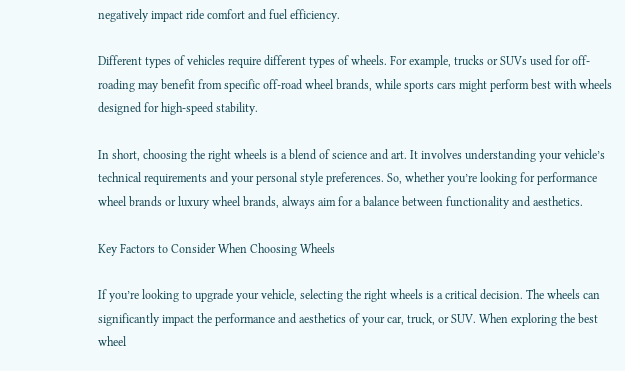negatively impact ride comfort and fuel efficiency.

Different types of vehicles require different types of wheels. For example, trucks or SUVs used for off-roading may benefit from specific off-road wheel brands, while sports cars might perform best with wheels designed for high-speed stability.

In short, choosing the right wheels is a blend of science and art. It involves understanding your vehicle’s technical requirements and your personal style preferences. So, whether you’re looking for performance wheel brands or luxury wheel brands, always aim for a balance between functionality and aesthetics.

Key Factors to Consider When Choosing Wheels

If you’re looking to upgrade your vehicle, selecting the right wheels is a critical decision. The wheels can significantly impact the performance and aesthetics of your car, truck, or SUV. When exploring the best wheel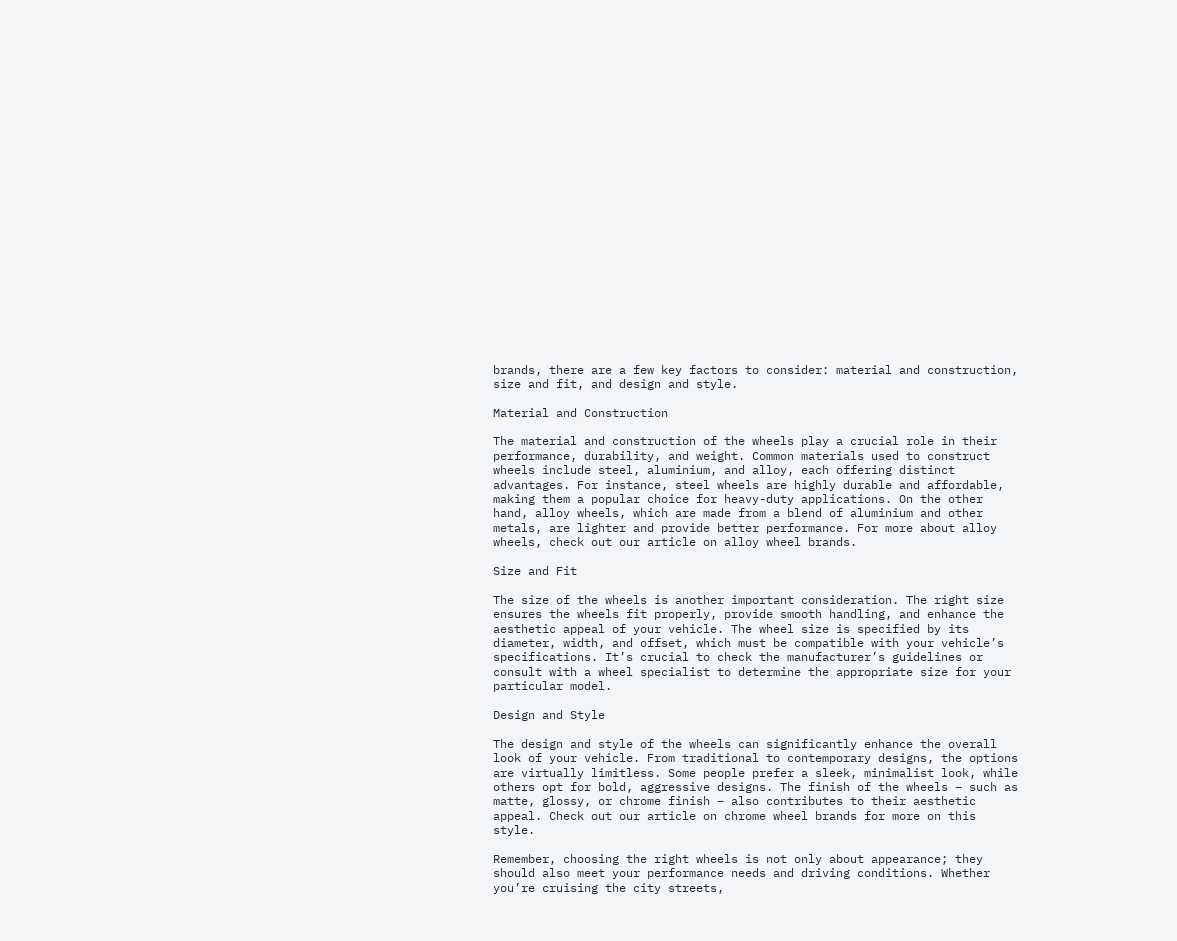brands, there are a few key factors to consider: material and construction, size and fit, and design and style.

Material and Construction

The material and construction of the wheels play a crucial role in their performance, durability, and weight. Common materials used to construct wheels include steel, aluminium, and alloy, each offering distinct advantages. For instance, steel wheels are highly durable and affordable, making them a popular choice for heavy-duty applications. On the other hand, alloy wheels, which are made from a blend of aluminium and other metals, are lighter and provide better performance. For more about alloy wheels, check out our article on alloy wheel brands.

Size and Fit

The size of the wheels is another important consideration. The right size ensures the wheels fit properly, provide smooth handling, and enhance the aesthetic appeal of your vehicle. The wheel size is specified by its diameter, width, and offset, which must be compatible with your vehicle’s specifications. It’s crucial to check the manufacturer’s guidelines or consult with a wheel specialist to determine the appropriate size for your particular model.

Design and Style

The design and style of the wheels can significantly enhance the overall look of your vehicle. From traditional to contemporary designs, the options are virtually limitless. Some people prefer a sleek, minimalist look, while others opt for bold, aggressive designs. The finish of the wheels – such as matte, glossy, or chrome finish – also contributes to their aesthetic appeal. Check out our article on chrome wheel brands for more on this style.

Remember, choosing the right wheels is not only about appearance; they should also meet your performance needs and driving conditions. Whether you’re cruising the city streets,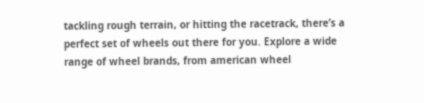tackling rough terrain, or hitting the racetrack, there’s a perfect set of wheels out there for you. Explore a wide range of wheel brands, from american wheel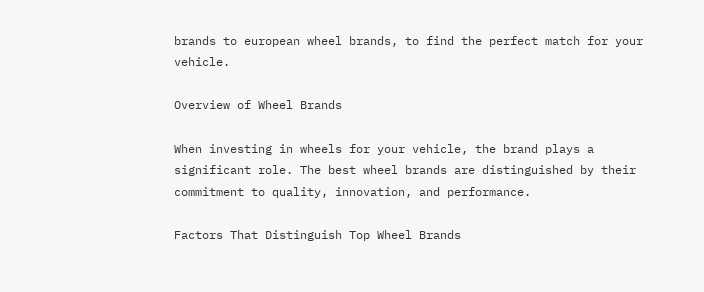brands to european wheel brands, to find the perfect match for your vehicle.

Overview of Wheel Brands

When investing in wheels for your vehicle, the brand plays a significant role. The best wheel brands are distinguished by their commitment to quality, innovation, and performance.

Factors That Distinguish Top Wheel Brands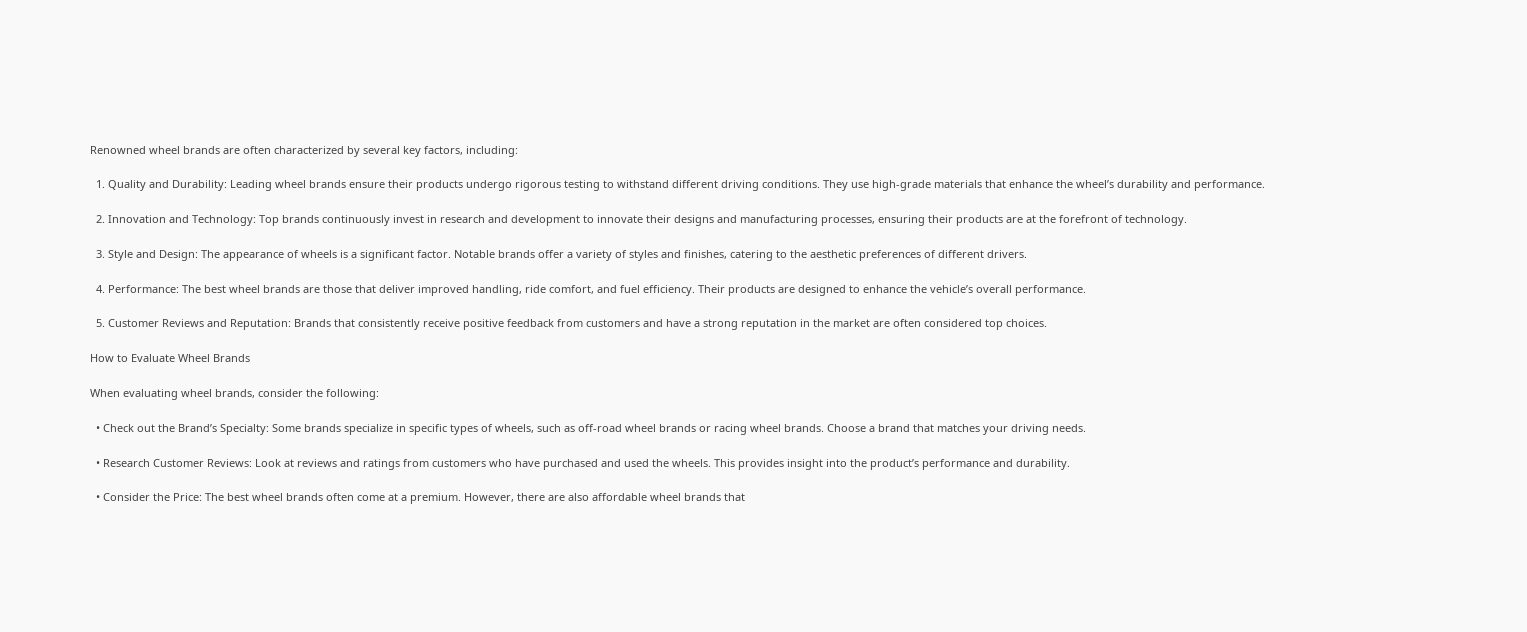Renowned wheel brands are often characterized by several key factors, including:

  1. Quality and Durability: Leading wheel brands ensure their products undergo rigorous testing to withstand different driving conditions. They use high-grade materials that enhance the wheel’s durability and performance.

  2. Innovation and Technology: Top brands continuously invest in research and development to innovate their designs and manufacturing processes, ensuring their products are at the forefront of technology.

  3. Style and Design: The appearance of wheels is a significant factor. Notable brands offer a variety of styles and finishes, catering to the aesthetic preferences of different drivers.

  4. Performance: The best wheel brands are those that deliver improved handling, ride comfort, and fuel efficiency. Their products are designed to enhance the vehicle’s overall performance.

  5. Customer Reviews and Reputation: Brands that consistently receive positive feedback from customers and have a strong reputation in the market are often considered top choices.

How to Evaluate Wheel Brands

When evaluating wheel brands, consider the following:

  • Check out the Brand’s Specialty: Some brands specialize in specific types of wheels, such as off-road wheel brands or racing wheel brands. Choose a brand that matches your driving needs.

  • Research Customer Reviews: Look at reviews and ratings from customers who have purchased and used the wheels. This provides insight into the product’s performance and durability.

  • Consider the Price: The best wheel brands often come at a premium. However, there are also affordable wheel brands that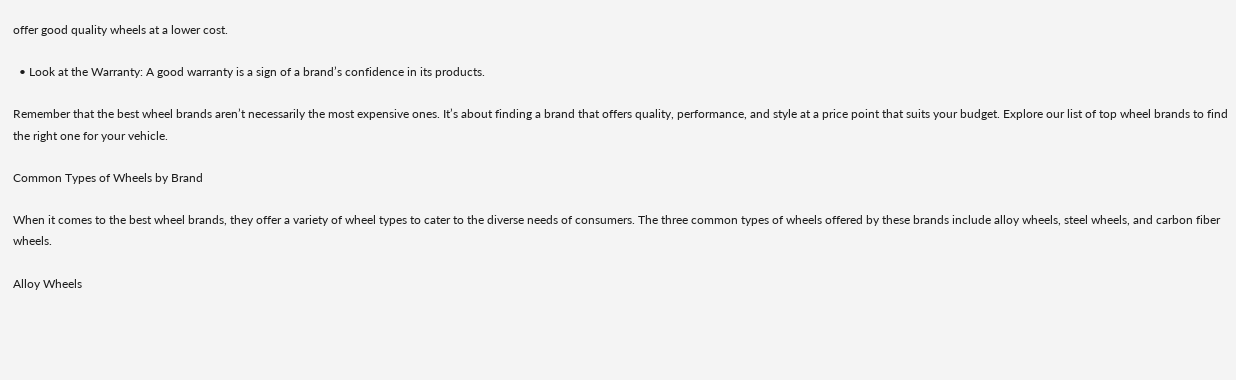offer good quality wheels at a lower cost.

  • Look at the Warranty: A good warranty is a sign of a brand’s confidence in its products.

Remember that the best wheel brands aren’t necessarily the most expensive ones. It’s about finding a brand that offers quality, performance, and style at a price point that suits your budget. Explore our list of top wheel brands to find the right one for your vehicle.

Common Types of Wheels by Brand

When it comes to the best wheel brands, they offer a variety of wheel types to cater to the diverse needs of consumers. The three common types of wheels offered by these brands include alloy wheels, steel wheels, and carbon fiber wheels.

Alloy Wheels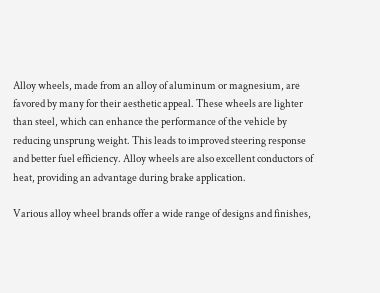Alloy wheels, made from an alloy of aluminum or magnesium, are favored by many for their aesthetic appeal. These wheels are lighter than steel, which can enhance the performance of the vehicle by reducing unsprung weight. This leads to improved steering response and better fuel efficiency. Alloy wheels are also excellent conductors of heat, providing an advantage during brake application.

Various alloy wheel brands offer a wide range of designs and finishes,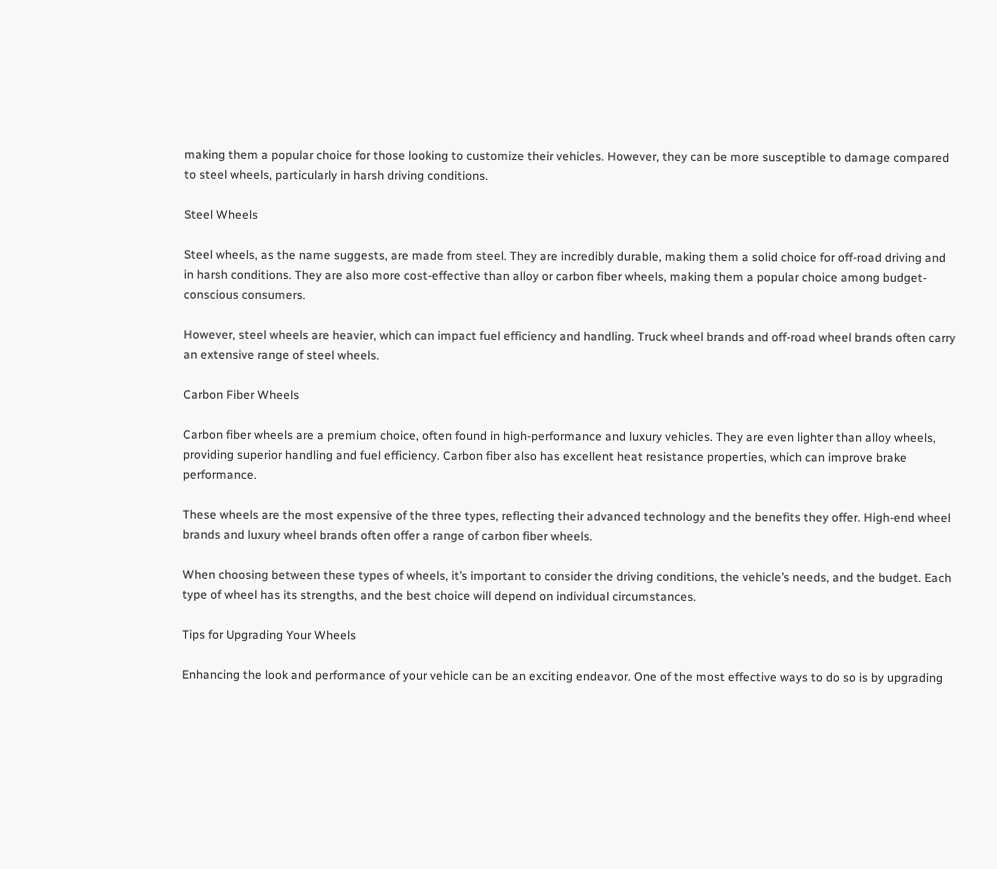making them a popular choice for those looking to customize their vehicles. However, they can be more susceptible to damage compared to steel wheels, particularly in harsh driving conditions.

Steel Wheels

Steel wheels, as the name suggests, are made from steel. They are incredibly durable, making them a solid choice for off-road driving and in harsh conditions. They are also more cost-effective than alloy or carbon fiber wheels, making them a popular choice among budget-conscious consumers.

However, steel wheels are heavier, which can impact fuel efficiency and handling. Truck wheel brands and off-road wheel brands often carry an extensive range of steel wheels.

Carbon Fiber Wheels

Carbon fiber wheels are a premium choice, often found in high-performance and luxury vehicles. They are even lighter than alloy wheels, providing superior handling and fuel efficiency. Carbon fiber also has excellent heat resistance properties, which can improve brake performance.

These wheels are the most expensive of the three types, reflecting their advanced technology and the benefits they offer. High-end wheel brands and luxury wheel brands often offer a range of carbon fiber wheels.

When choosing between these types of wheels, it’s important to consider the driving conditions, the vehicle’s needs, and the budget. Each type of wheel has its strengths, and the best choice will depend on individual circumstances.

Tips for Upgrading Your Wheels

Enhancing the look and performance of your vehicle can be an exciting endeavor. One of the most effective ways to do so is by upgrading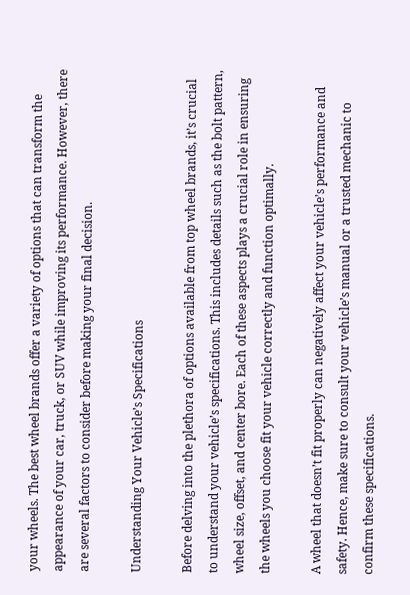your wheels. The best wheel brands offer a variety of options that can transform the appearance of your car, truck, or SUV while improving its performance. However, there are several factors to consider before making your final decision.

Understanding Your Vehicle’s Specifications

Before delving into the plethora of options available from top wheel brands, it’s crucial to understand your vehicle’s specifications. This includes details such as the bolt pattern, wheel size, offset, and center bore. Each of these aspects plays a crucial role in ensuring the wheels you choose fit your vehicle correctly and function optimally.

A wheel that doesn’t fit properly can negatively affect your vehicle’s performance and safety. Hence, make sure to consult your vehicle’s manual or a trusted mechanic to confirm these specifications.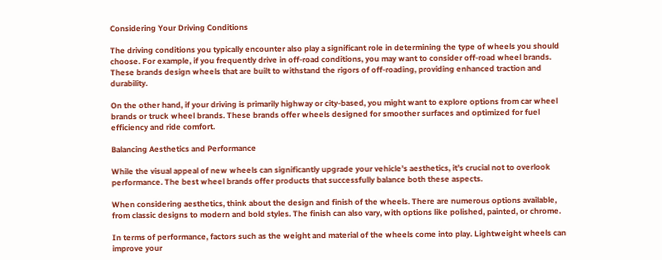Considering Your Driving Conditions

The driving conditions you typically encounter also play a significant role in determining the type of wheels you should choose. For example, if you frequently drive in off-road conditions, you may want to consider off-road wheel brands. These brands design wheels that are built to withstand the rigors of off-roading, providing enhanced traction and durability.

On the other hand, if your driving is primarily highway or city-based, you might want to explore options from car wheel brands or truck wheel brands. These brands offer wheels designed for smoother surfaces and optimized for fuel efficiency and ride comfort.

Balancing Aesthetics and Performance

While the visual appeal of new wheels can significantly upgrade your vehicle’s aesthetics, it’s crucial not to overlook performance. The best wheel brands offer products that successfully balance both these aspects.

When considering aesthetics, think about the design and finish of the wheels. There are numerous options available, from classic designs to modern and bold styles. The finish can also vary, with options like polished, painted, or chrome.

In terms of performance, factors such as the weight and material of the wheels come into play. Lightweight wheels can improve your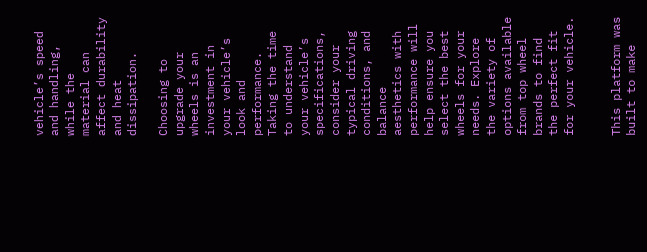vehicle’s speed and handling, while the material can affect durability and heat dissipation.

Choosing to upgrade your wheels is an investment in your vehicle’s look and performance. Taking the time to understand your vehicle’s specifications, consider your typical driving conditions, and balance aesthetics with performance will help ensure you select the best wheels for your needs. Explore the variety of options available from top wheel brands to find the perfect fit for your vehicle.


This platform was built to make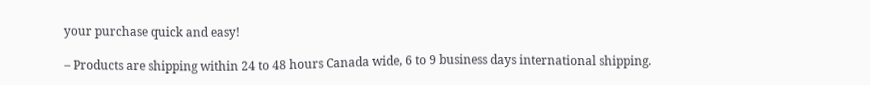your purchase quick and easy!

– Products are shipping within 24 to 48 hours Canada wide, 6 to 9 business days international shipping.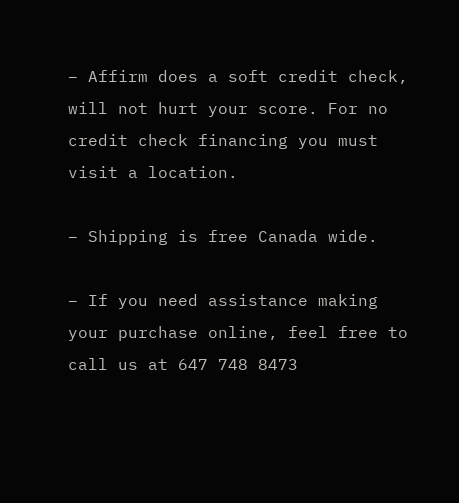– Affirm does a soft credit check, will not hurt your score. For no credit check financing you must visit a location.

– Shipping is free Canada wide.

– If you need assistance making your purchase online, feel free to call us at 647 748 8473